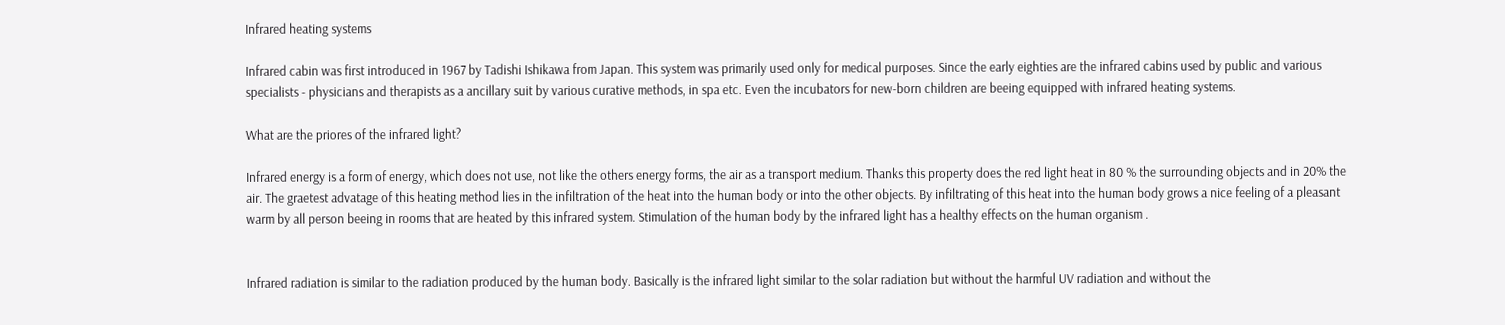Infrared heating systems

Infrared cabin was first introduced in 1967 by Tadishi Ishikawa from Japan. This system was primarily used only for medical purposes. Since the early eighties are the infrared cabins used by public and various specialists - physicians and therapists as a ancillary suit by various curative methods, in spa etc. Even the incubators for new-born children are beeing equipped with infrared heating systems.

What are the priores of the infrared light?

Infrared energy is a form of energy, which does not use, not like the others energy forms, the air as a transport medium. Thanks this property does the red light heat in 80 % the surrounding objects and in 20% the air. The graetest advatage of this heating method lies in the infiltration of the heat into the human body or into the other objects. By infiltrating of this heat into the human body grows a nice feeling of a pleasant warm by all person beeing in rooms that are heated by this infrared system. Stimulation of the human body by the infrared light has a healthy effects on the human organism .


Infrared radiation is similar to the radiation produced by the human body. Basically is the infrared light similar to the solar radiation but without the harmful UV radiation and without the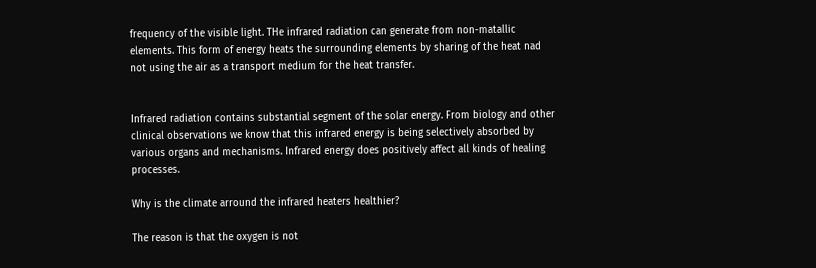frequency of the visible light. THe infrared radiation can generate from non-matallic elements. This form of energy heats the surrounding elements by sharing of the heat nad not using the air as a transport medium for the heat transfer.


Infrared radiation contains substantial segment of the solar energy. From biology and other clinical observations we know that this infrared energy is being selectively absorbed by various organs and mechanisms. Infrared energy does positively affect all kinds of healing processes.

Why is the climate arround the infrared heaters healthier?

The reason is that the oxygen is not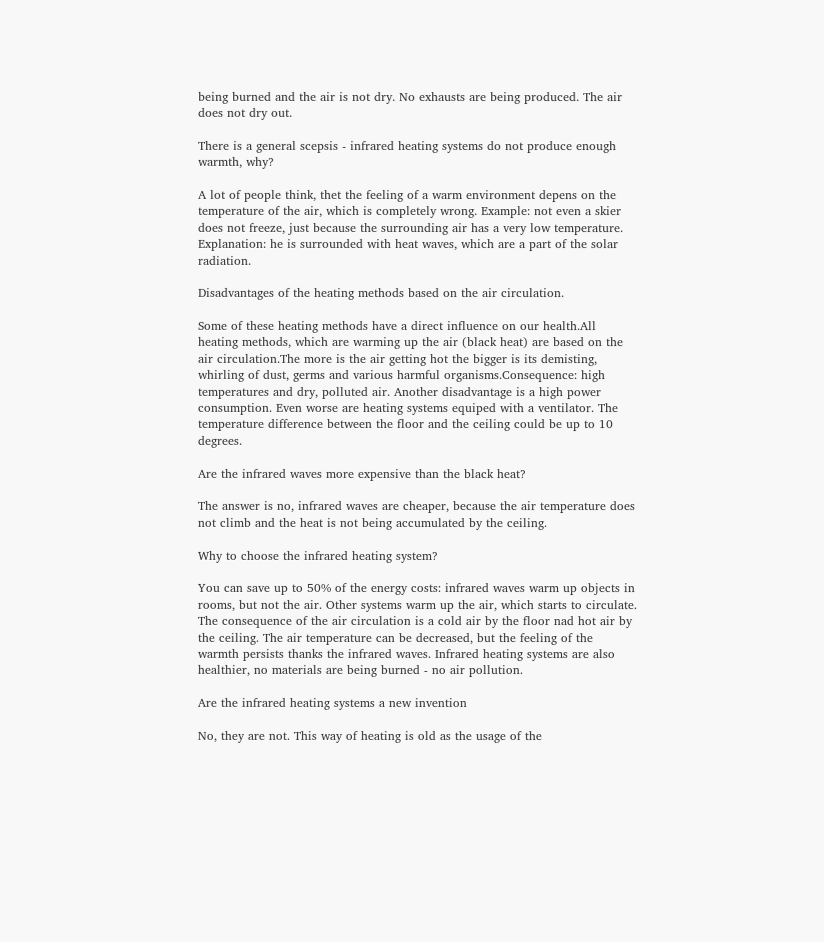being burned and the air is not dry. No exhausts are being produced. The air does not dry out.

There is a general scepsis - infrared heating systems do not produce enough warmth, why?

A lot of people think, thet the feeling of a warm environment depens on the temperature of the air, which is completely wrong. Example: not even a skier does not freeze, just because the surrounding air has a very low temperature. Explanation: he is surrounded with heat waves, which are a part of the solar radiation.

Disadvantages of the heating methods based on the air circulation.

Some of these heating methods have a direct influence on our health.All heating methods, which are warming up the air (black heat) are based on the air circulation.The more is the air getting hot the bigger is its demisting, whirling of dust, germs and various harmful organisms.Consequence: high temperatures and dry, polluted air. Another disadvantage is a high power consumption. Even worse are heating systems equiped with a ventilator. The temperature difference between the floor and the ceiling could be up to 10 degrees.

Are the infrared waves more expensive than the black heat?

The answer is no, infrared waves are cheaper, because the air temperature does not climb and the heat is not being accumulated by the ceiling.

Why to choose the infrared heating system?

You can save up to 50% of the energy costs: infrared waves warm up objects in rooms, but not the air. Other systems warm up the air, which starts to circulate. The consequence of the air circulation is a cold air by the floor nad hot air by the ceiling. The air temperature can be decreased, but the feeling of the warmth persists thanks the infrared waves. Infrared heating systems are also healthier, no materials are being burned - no air pollution.

Are the infrared heating systems a new invention

No, they are not. This way of heating is old as the usage of the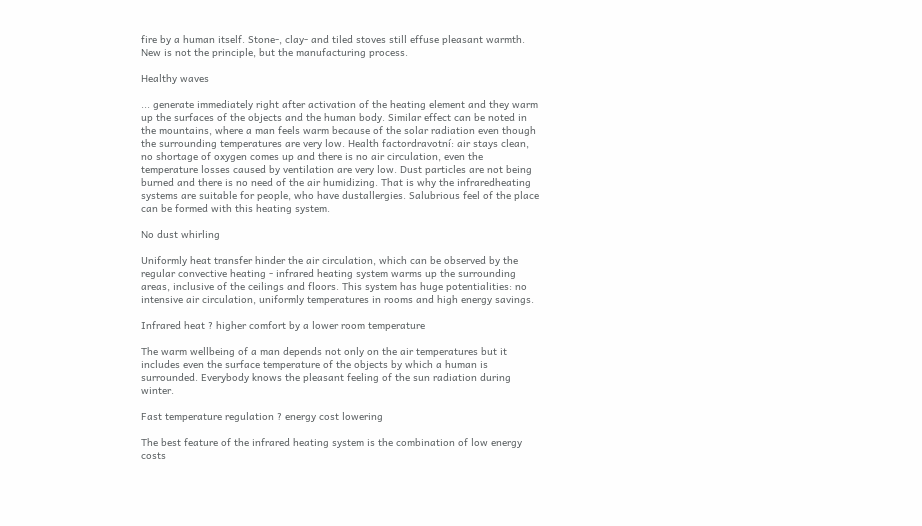fire by a human itself. Stone-, clay- and tiled stoves still effuse pleasant warmth. New is not the principle, but the manufacturing process.

Healthy waves

... generate immediately right after activation of the heating element and they warm up the surfaces of the objects and the human body. Similar effect can be noted in the mountains, where a man feels warm because of the solar radiation even though the surrounding temperatures are very low. Health factordravotní: air stays clean, no shortage of oxygen comes up and there is no air circulation, even the temperature losses caused by ventilation are very low. Dust particles are not being burned and there is no need of the air humidizing. That is why the infraredheating systems are suitable for people, who have dustallergies. Salubrious feel of the place can be formed with this heating system.

No dust whirling

Uniformly heat transfer hinder the air circulation, which can be observed by the regular convective heating - infrared heating system warms up the surrounding areas, inclusive of the ceilings and floors. This system has huge potentialities: no intensive air circulation, uniformly temperatures in rooms and high energy savings.

Infrared heat ? higher comfort by a lower room temperature

The warm wellbeing of a man depends not only on the air temperatures but it includes even the surface temperature of the objects by which a human is surrounded. Everybody knows the pleasant feeling of the sun radiation during winter.

Fast temperature regulation ? energy cost lowering

The best feature of the infrared heating system is the combination of low energy costs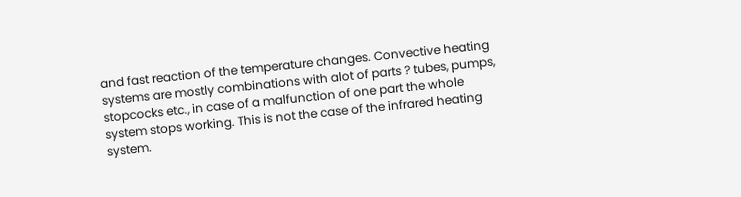and fast reaction of the temperature changes. Convective heating systems are mostly combinations with alot of parts ? tubes, pumps, stopcocks etc., in case of a malfunction of one part the whole system stops working. This is not the case of the infrared heating system.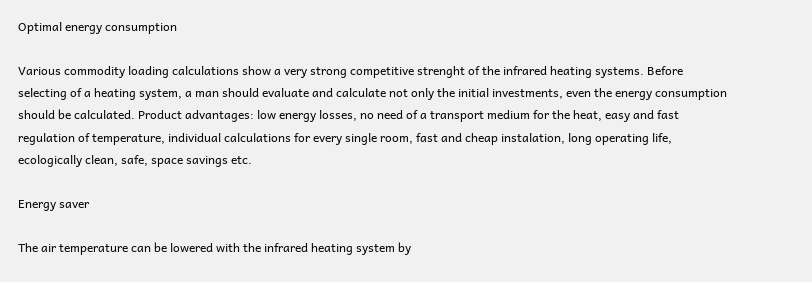Optimal energy consumption

Various commodity loading calculations show a very strong competitive strenght of the infrared heating systems. Before selecting of a heating system, a man should evaluate and calculate not only the initial investments, even the energy consumption should be calculated. Product advantages: low energy losses, no need of a transport medium for the heat, easy and fast regulation of temperature, individual calculations for every single room, fast and cheap instalation, long operating life, ecologically clean, safe, space savings etc.

Energy saver

The air temperature can be lowered with the infrared heating system by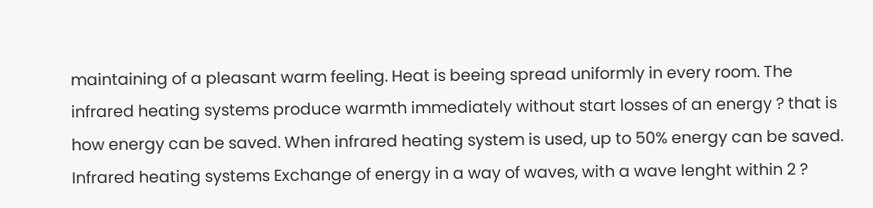maintaining of a pleasant warm feeling. Heat is beeing spread uniformly in every room. The infrared heating systems produce warmth immediately without start losses of an energy ? that is how energy can be saved. When infrared heating system is used, up to 50% energy can be saved. Infrared heating systems Exchange of energy in a way of waves, with a wave lenght within 2 ?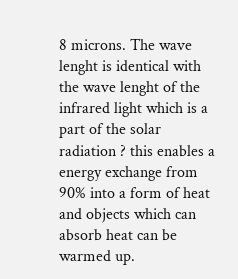8 microns. The wave lenght is identical with the wave lenght of the infrared light which is a part of the solar radiation ? this enables a energy exchange from 90% into a form of heat and objects which can absorb heat can be warmed up.